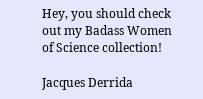Hey, you should check out my Badass Women of Science collection!

Jacques Derrida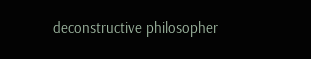deconstructive philosopher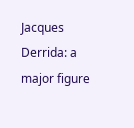Jacques Derrida: a major figure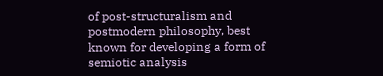of post-structuralism and postmodern philosophy, best known for developing a form of semiotic analysis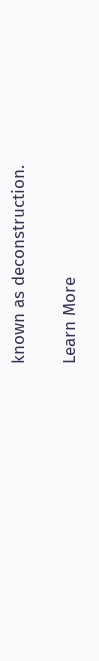known as deconstruction.

Learn More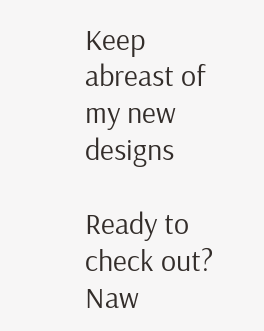Keep abreast of my new designs

Ready to check out? Naw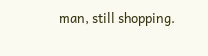man, still shopping.